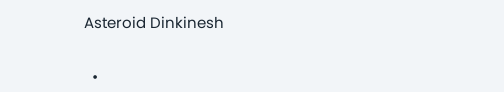Asteroid Dinkinesh


  •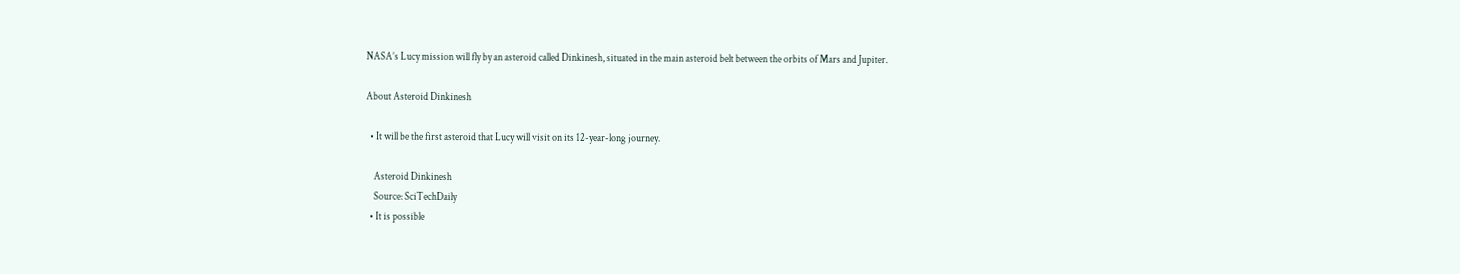NASA’s Lucy mission will fly by an asteroid called Dinkinesh, situated in the main asteroid belt between the orbits of Mars and Jupiter.

About Asteroid Dinkinesh

  • It will be the first asteroid that Lucy will visit on its 12-year-long journey.

    Asteroid Dinkinesh
    Source: SciTechDaily
  • It is possible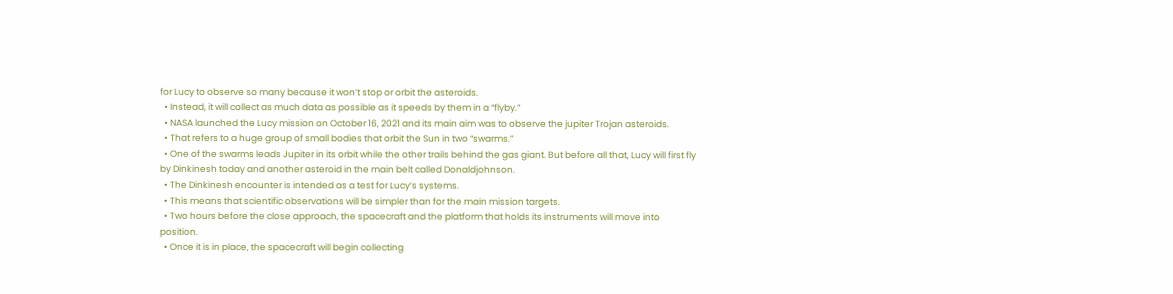for Lucy to observe so many because it won’t stop or orbit the asteroids.
  • Instead, it will collect as much data as possible as it speeds by them in a “flyby.”
  • NASA launched the Lucy mission on October 16, 2021 and its main aim was to observe the jupiter Trojan asteroids.
  • That refers to a huge group of small bodies that orbit the Sun in two “swarms.”
  • One of the swarms leads Jupiter in its orbit while the other trails behind the gas giant. But before all that, Lucy will first fly by Dinkinesh today and another asteroid in the main belt called Donaldjohnson.
  • The Dinkinesh encounter is intended as a test for Lucy’s systems.
  • This means that scientific observations will be simpler than for the main mission targets.
  • Two hours before the close approach, the spacecraft and the platform that holds its instruments will move into position.
  • Once it is in place, the spacecraft will begin collecting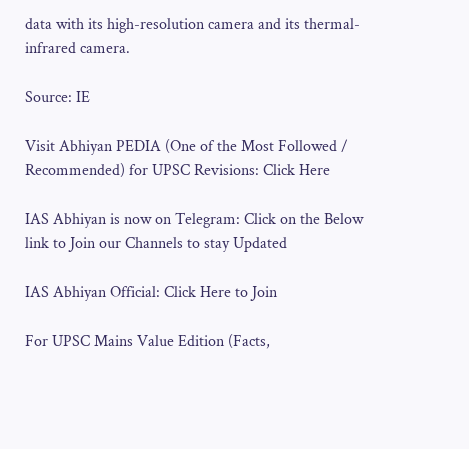data with its high-resolution camera and its thermal-infrared camera.

Source: IE

Visit Abhiyan PEDIA (One of the Most Followed / Recommended) for UPSC Revisions: Click Here

IAS Abhiyan is now on Telegram: Click on the Below link to Join our Channels to stay Updated

IAS Abhiyan Official: Click Here to Join

For UPSC Mains Value Edition (Facts,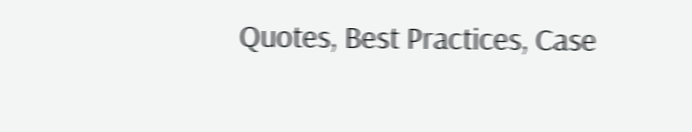Quotes, Best Practices, Case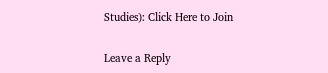Studies): Click Here to Join

Leave a Reply